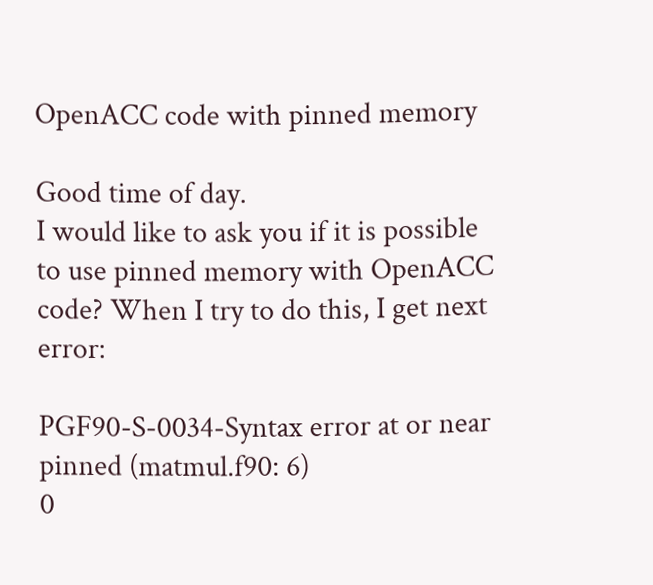OpenACC code with pinned memory

Good time of day.
I would like to ask you if it is possible to use pinned memory with OpenACC code? When I try to do this, I get next error:

PGF90-S-0034-Syntax error at or near pinned (matmul.f90: 6)
0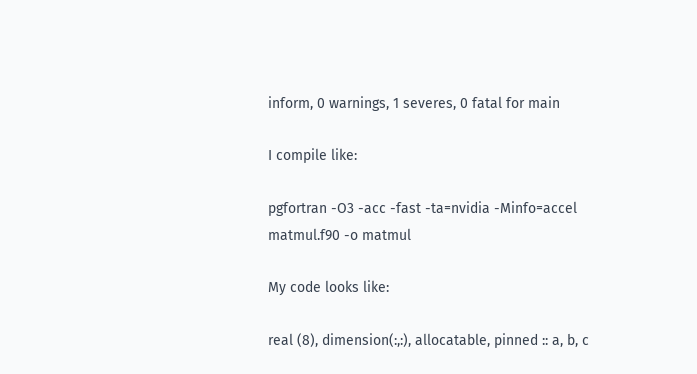inform, 0 warnings, 1 severes, 0 fatal for main

I compile like:

pgfortran -O3 -acc -fast -ta=nvidia -Minfo=accel matmul.f90 -o matmul

My code looks like:

real (8), dimension(:,:), allocatable, pinned :: a, b, c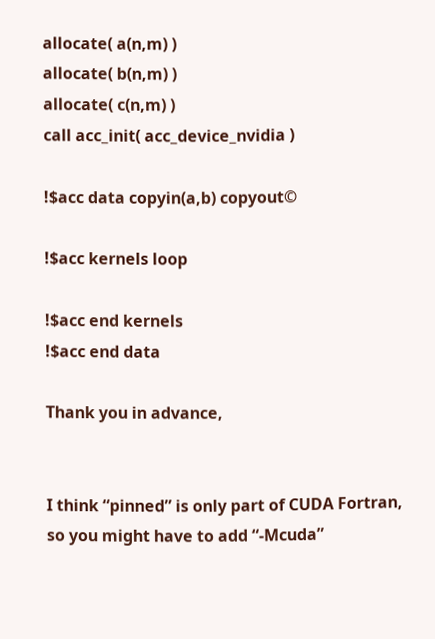allocate( a(n,m) )
allocate( b(n,m) )
allocate( c(n,m) )
call acc_init( acc_device_nvidia )

!$acc data copyin(a,b) copyout©

!$acc kernels loop

!$acc end kernels
!$acc end data

Thank you in advance,


I think “pinned” is only part of CUDA Fortran, so you might have to add “-Mcuda”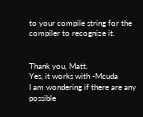to your compile string for the compiler to recognize it.


Thank you, Matt.
Yes, it works with -Mcuda
I am wondering if there are any possible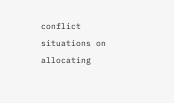conflict situations on allocating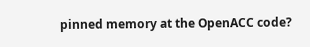pinned memory at the OpenACC code?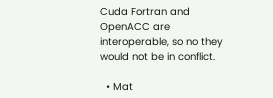Cuda Fortran and OpenACC are interoperable, so no they would not be in conflict.

  • Mat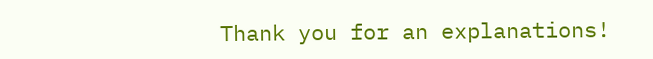Thank you for an explanations!